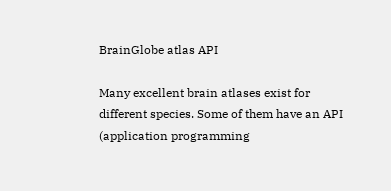BrainGlobe atlas API

Many excellent brain atlases exist for different species. Some of them have an API (application programming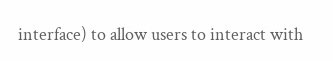interface) to allow users to interact with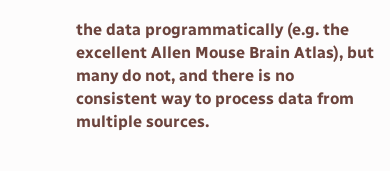the data programmatically (e.g. the excellent Allen Mouse Brain Atlas), but many do not, and there is no consistent way to process data from multiple sources.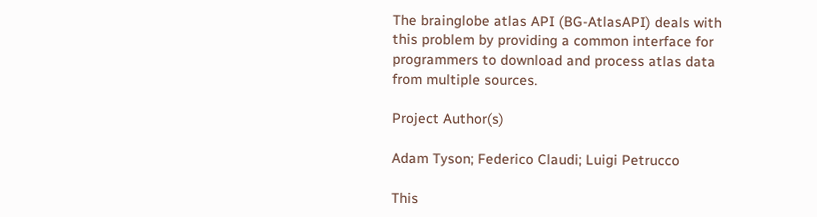The brainglobe atlas API (BG-AtlasAPI) deals with this problem by providing a common interface for programmers to download and process atlas data from multiple sources.

Project Author(s)

Adam Tyson; Federico Claudi; Luigi Petrucco

This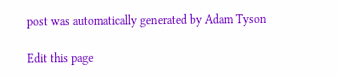post was automatically generated by Adam Tyson

Edit this page